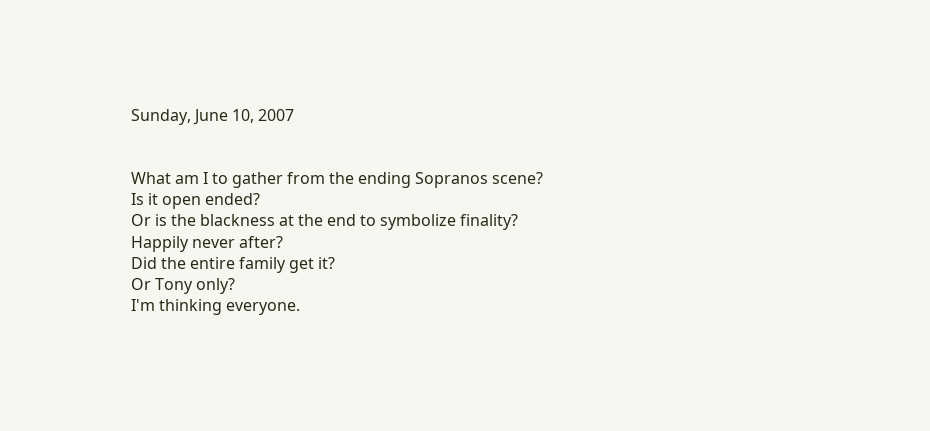Sunday, June 10, 2007


What am I to gather from the ending Sopranos scene?
Is it open ended?
Or is the blackness at the end to symbolize finality?
Happily never after?
Did the entire family get it?
Or Tony only?
I'm thinking everyone.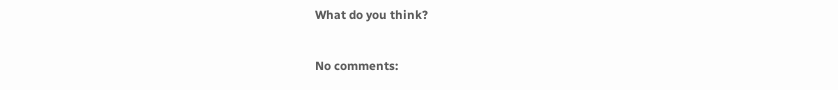What do you think?

No comments: